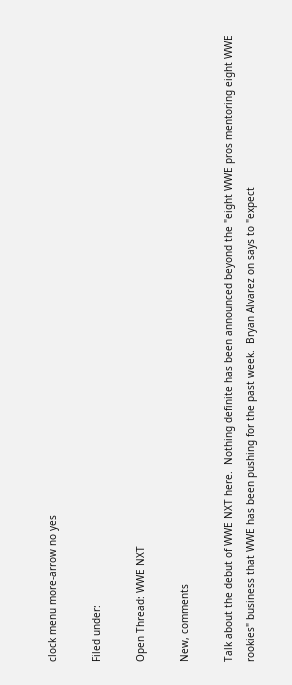clock menu more-arrow no yes

Filed under:

Open Thread: WWE NXT

New, comments

Talk about the debut of WWE NXT here.  Nothing definite has been announced beyond the "eight WWE pros mentoring eight WWE rookies" business that WWE has been pushing for the past week.  Bryan Alvarez on says to "expect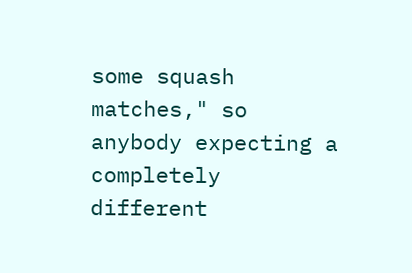some squash matches," so anybody expecting a completely different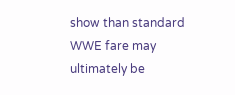show than standard WWE fare may ultimately be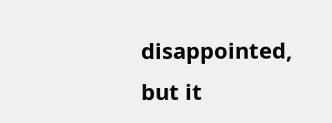disappointed, but it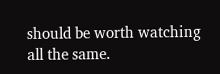should be worth watching all the same.